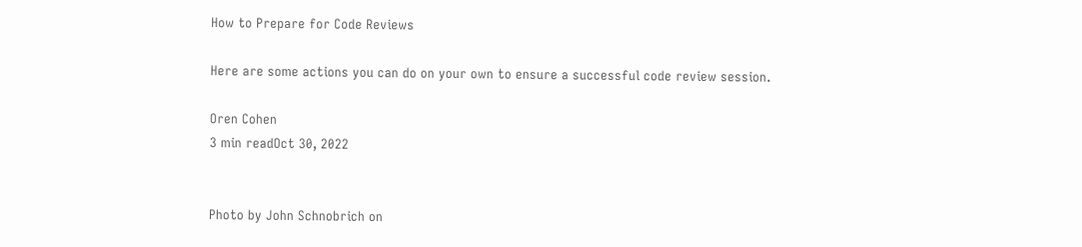How to Prepare for Code Reviews

Here are some actions you can do on your own to ensure a successful code review session.

Oren Cohen
3 min readOct 30, 2022


Photo by John Schnobrich on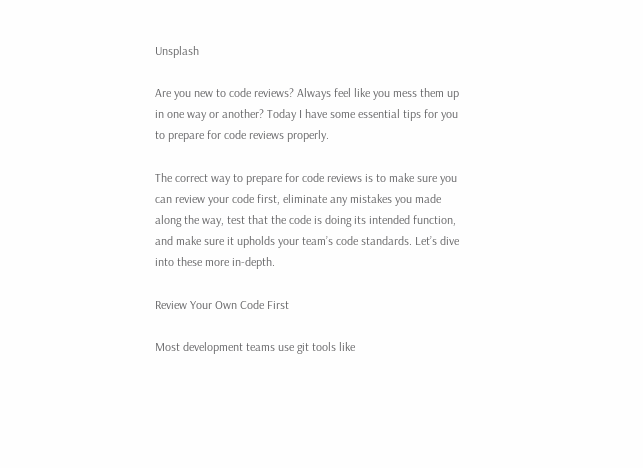Unsplash

Are you new to code reviews? Always feel like you mess them up in one way or another? Today I have some essential tips for you to prepare for code reviews properly.

The correct way to prepare for code reviews is to make sure you can review your code first, eliminate any mistakes you made along the way, test that the code is doing its intended function, and make sure it upholds your team’s code standards. Let’s dive into these more in-depth.

Review Your Own Code First

Most development teams use git tools like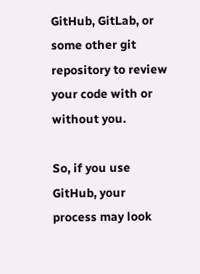GitHub, GitLab, or some other git repository to review your code with or without you.

So, if you use GitHub, your process may look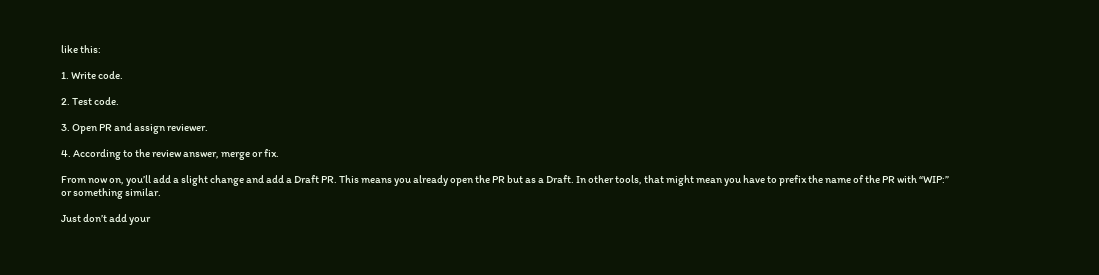like this:

1. Write code.

2. Test code.

3. Open PR and assign reviewer.

4. According to the review answer, merge or fix.

From now on, you’ll add a slight change and add a Draft PR. This means you already open the PR but as a Draft. In other tools, that might mean you have to prefix the name of the PR with “WIP:” or something similar.

Just don’t add your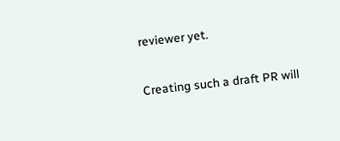reviewer yet.

Creating such a draft PR will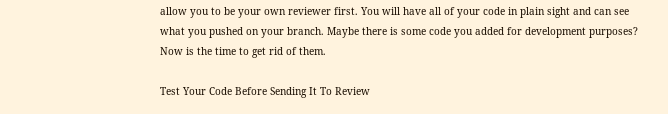allow you to be your own reviewer first. You will have all of your code in plain sight and can see what you pushed on your branch. Maybe there is some code you added for development purposes? Now is the time to get rid of them.

Test Your Code Before Sending It To Review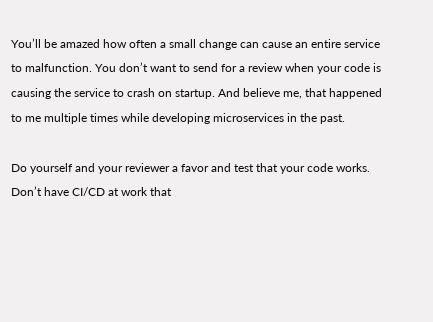You’ll be amazed how often a small change can cause an entire service to malfunction. You don’t want to send for a review when your code is causing the service to crash on startup. And believe me, that happened to me multiple times while developing microservices in the past.

Do yourself and your reviewer a favor and test that your code works. Don’t have CI/CD at work that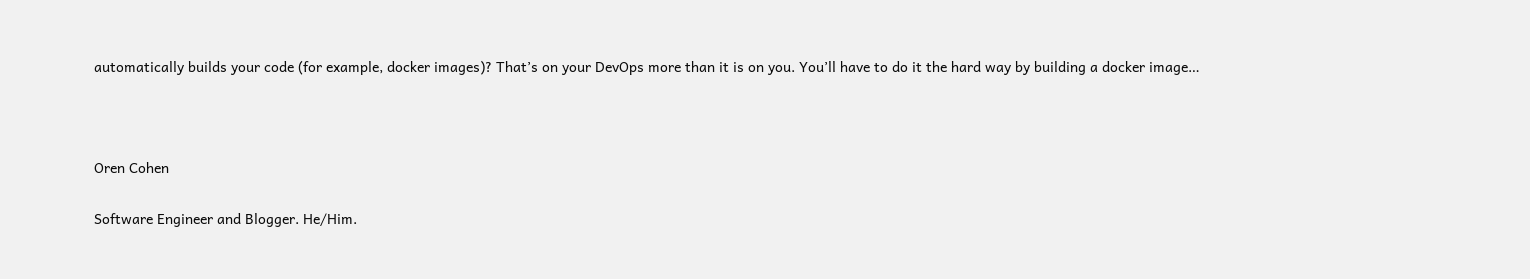automatically builds your code (for example, docker images)? That’s on your DevOps more than it is on you. You’ll have to do it the hard way by building a docker image…



Oren Cohen

Software Engineer and Blogger. He/Him.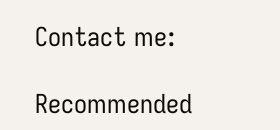Contact me:

Recommended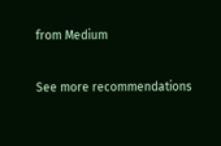from Medium


See more recommendations